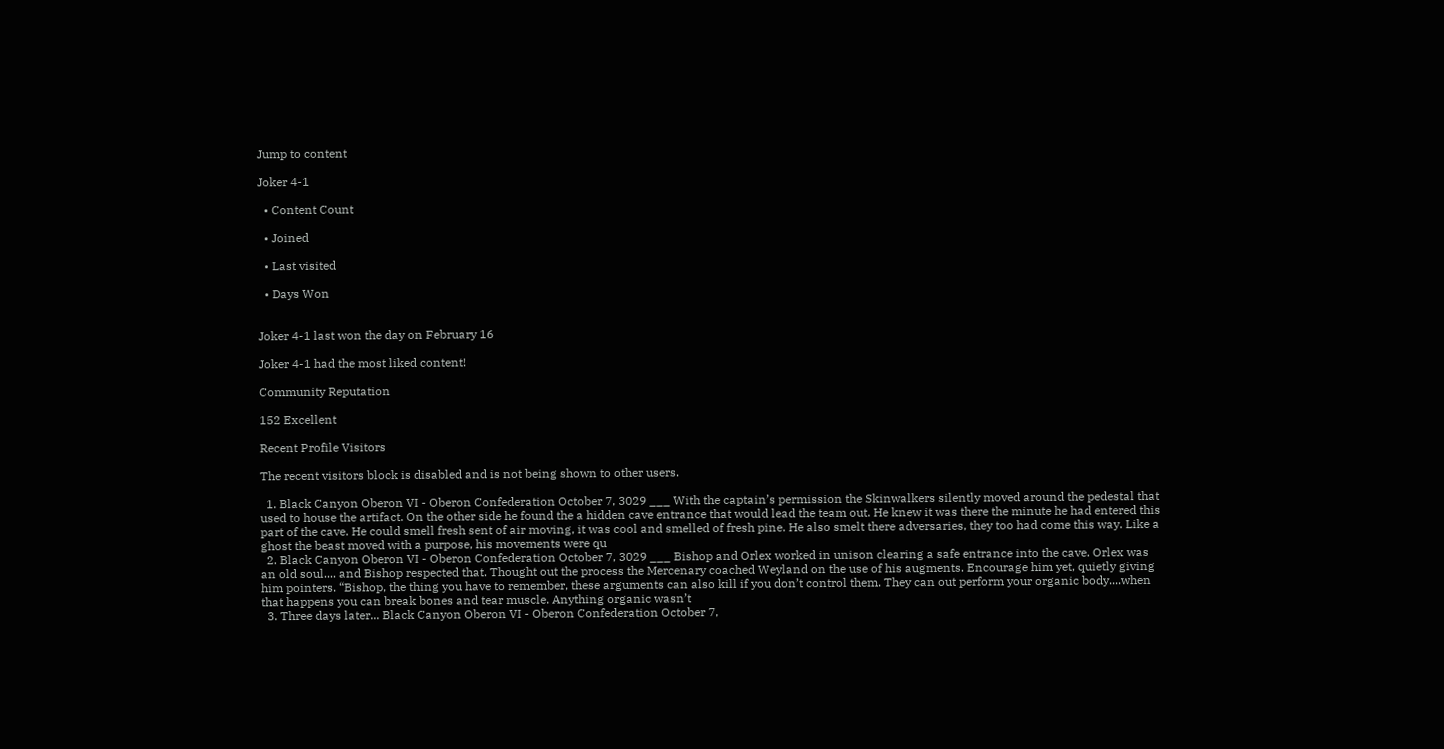Jump to content

Joker 4-1

  • Content Count

  • Joined

  • Last visited

  • Days Won


Joker 4-1 last won the day on February 16

Joker 4-1 had the most liked content!

Community Reputation

152 Excellent

Recent Profile Visitors

The recent visitors block is disabled and is not being shown to other users.

  1. Black Canyon Oberon VI - Oberon Confederation October 7, 3029 ___ With the captain’s permission the Skinwalkers silently moved around the pedestal that used to house the artifact. On the other side he found the a hidden cave entrance that would lead the team out. He knew it was there the minute he had entered this part of the cave. He could smell fresh sent of air moving, it was cool and smelled of fresh pine. He also smelt there adversaries, they too had come this way. Like a ghost the beast moved with a purpose, his movements were qu
  2. Black Canyon Oberon VI - Oberon Confederation October 7, 3029 ___ Bishop and Orlex worked in unison clearing a safe entrance into the cave. Orlex was an old soul.... and Bishop respected that. Thought out the process the Mercenary coached Weyland on the use of his augments. Encourage him yet, quietly giving him pointers. “Bishop, the thing you have to remember, these arguments can also kill if you don’t control them. They can out perform your organic body....when that happens you can break bones and tear muscle. Anything organic wasn’t
  3. Three days later... Black Canyon Oberon VI - Oberon Confederation October 7,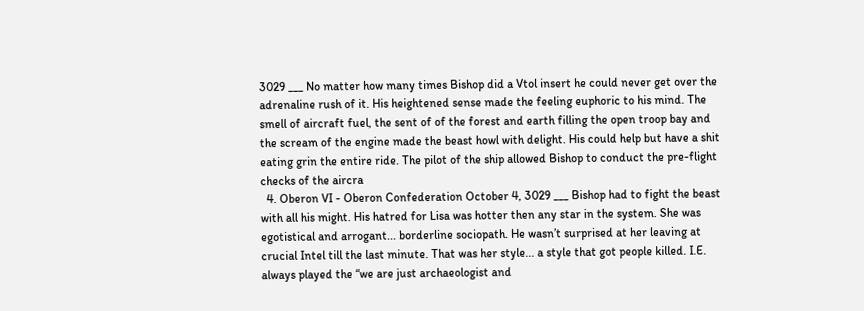3029 ___ No matter how many times Bishop did a Vtol insert he could never get over the adrenaline rush of it. His heightened sense made the feeling euphoric to his mind. The smell of aircraft fuel, the sent of of the forest and earth filling the open troop bay and the scream of the engine made the beast howl with delight. His could help but have a shit eating grin the entire ride. The pilot of the ship allowed Bishop to conduct the pre-flight checks of the aircra
  4. Oberon VI - Oberon Confederation October 4, 3029 ___ Bishop had to fight the beast with all his might. His hatred for Lisa was hotter then any star in the system. She was egotistical and arrogant... borderline sociopath. He wasn’t surprised at her leaving at crucial Intel till the last minute. That was her style... a style that got people killed. I.E. always played the “we are just archaeologist and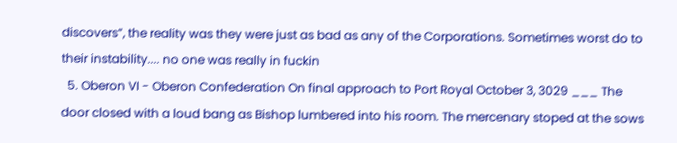discovers”, the reality was they were just as bad as any of the Corporations. Sometimes worst do to their instability.... no one was really in fuckin
  5. Oberon VI - Oberon Confederation On final approach to Port Royal October 3, 3029 ___ The door closed with a loud bang as Bishop lumbered into his room. The mercenary stoped at the sows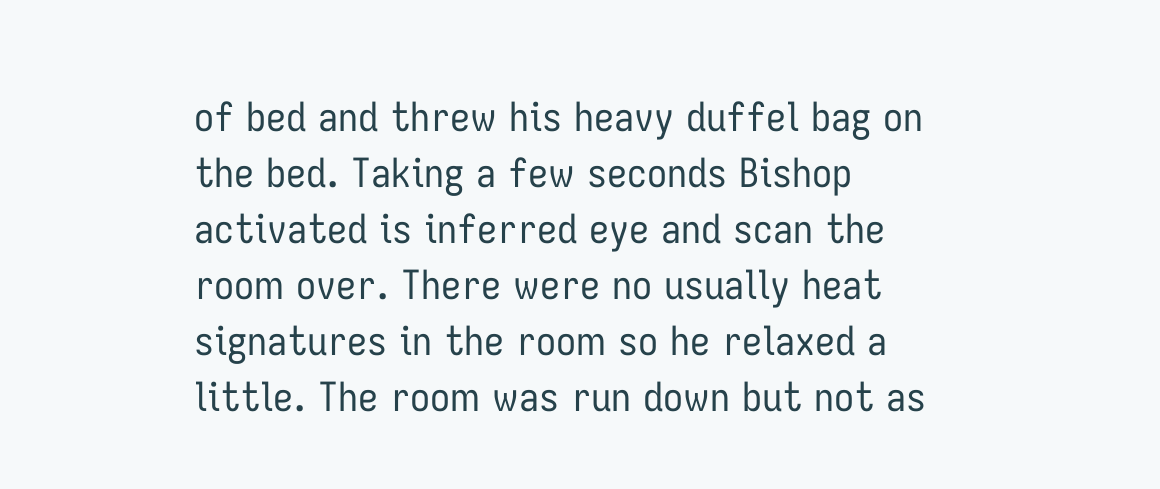of bed and threw his heavy duffel bag on the bed. Taking a few seconds Bishop activated is inferred eye and scan the room over. There were no usually heat signatures in the room so he relaxed a little. The room was run down but not as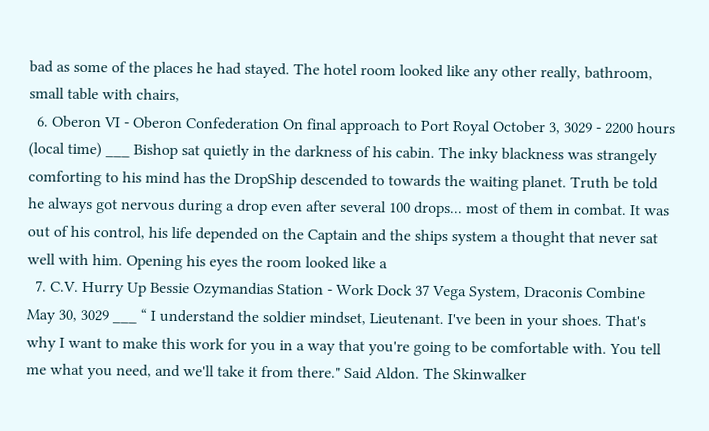bad as some of the places he had stayed. The hotel room looked like any other really, bathroom, small table with chairs,
  6. Oberon VI - Oberon Confederation On final approach to Port Royal October 3, 3029 - 2200 hours (local time) ___ Bishop sat quietly in the darkness of his cabin. The inky blackness was strangely comforting to his mind has the DropShip descended to towards the waiting planet. Truth be told he always got nervous during a drop even after several 100 drops... most of them in combat. It was out of his control, his life depended on the Captain and the ships system a thought that never sat well with him. Opening his eyes the room looked like a
  7. C.V. Hurry Up Bessie Ozymandias Station - Work Dock 37 Vega System, Draconis Combine May 30, 3029 ___ “ I understand the soldier mindset, Lieutenant. I've been in your shoes. That's why I want to make this work for you in a way that you're going to be comfortable with. You tell me what you need, and we'll take it from there." Said Aldon. The Skinwalker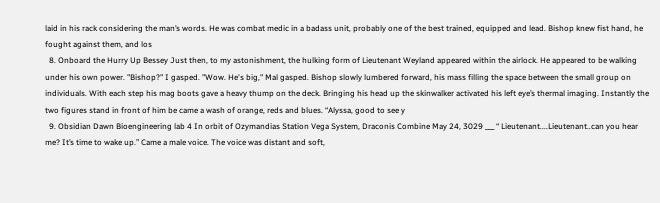laid in his rack considering the man’s words. He was combat medic in a badass unit, probably one of the best trained, equipped and lead. Bishop knew fist hand, he fought against them, and los
  8. Onboard the Hurry Up Bessey Just then, to my astonishment, the hulking form of Lieutenant Weyland appeared within the airlock. He appeared to be walking under his own power. "Bishop?" I gasped. "Wow. He's big," Mal gasped. Bishop slowly lumbered forward, his mass filling the space between the small group on individuals. With each step his mag boots gave a heavy thump on the deck. Bringing his head up the skinwalker activated his left eye’s thermal imaging. Instantly the two figures stand in front of him be came a wash of orange, reds and blues. “Alyssa, good to see y
  9. Obsidian Dawn Bioengineering lab 4 In orbit of Ozymandias Station Vega System, Draconis Combine May 24, 3029 ___ “ Lieutenant....Lieutenant..can you hear me? It’s time to wake up.” Came a male voice. The voice was distant and soft,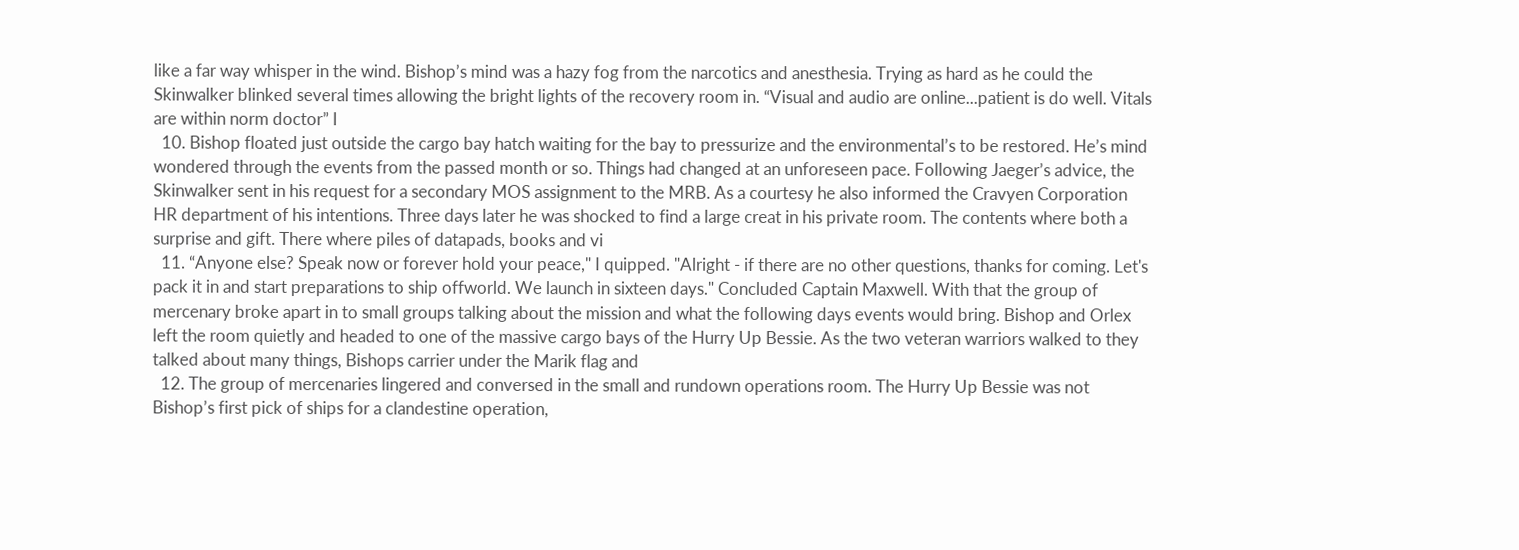like a far way whisper in the wind. Bishop’s mind was a hazy fog from the narcotics and anesthesia. Trying as hard as he could the Skinwalker blinked several times allowing the bright lights of the recovery room in. “Visual and audio are online...patient is do well. Vitals are within norm doctor” I
  10. Bishop floated just outside the cargo bay hatch waiting for the bay to pressurize and the environmental’s to be restored. He’s mind wondered through the events from the passed month or so. Things had changed at an unforeseen pace. Following Jaeger’s advice, the Skinwalker sent in his request for a secondary MOS assignment to the MRB. As a courtesy he also informed the Cravyen Corporation HR department of his intentions. Three days later he was shocked to find a large creat in his private room. The contents where both a surprise and gift. There where piles of datapads, books and vi
  11. “Anyone else? Speak now or forever hold your peace," I quipped. "Alright - if there are no other questions, thanks for coming. Let's pack it in and start preparations to ship offworld. We launch in sixteen days." Concluded Captain Maxwell. With that the group of mercenary broke apart in to small groups talking about the mission and what the following days events would bring. Bishop and Orlex left the room quietly and headed to one of the massive cargo bays of the Hurry Up Bessie. As the two veteran warriors walked to they talked about many things, Bishops carrier under the Marik flag and
  12. The group of mercenaries lingered and conversed in the small and rundown operations room. The Hurry Up Bessie was not Bishop’s first pick of ships for a clandestine operation,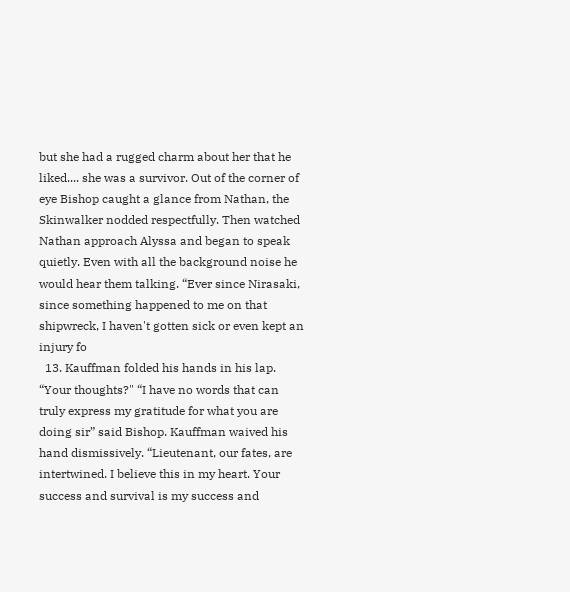but she had a rugged charm about her that he liked.... she was a survivor. Out of the corner of eye Bishop caught a glance from Nathan, the Skinwalker nodded respectfully. Then watched Nathan approach Alyssa and began to speak quietly. Even with all the background noise he would hear them talking. “Ever since Nirasaki, since something happened to me on that shipwreck, I haven't gotten sick or even kept an injury fo
  13. Kauffman folded his hands in his lap. “Your thoughts?" “I have no words that can truly express my gratitude for what you are doing sir” said Bishop. Kauffman waived his hand dismissively. “Lieutenant, our fates, are intertwined. I believe this in my heart. Your success and survival is my success and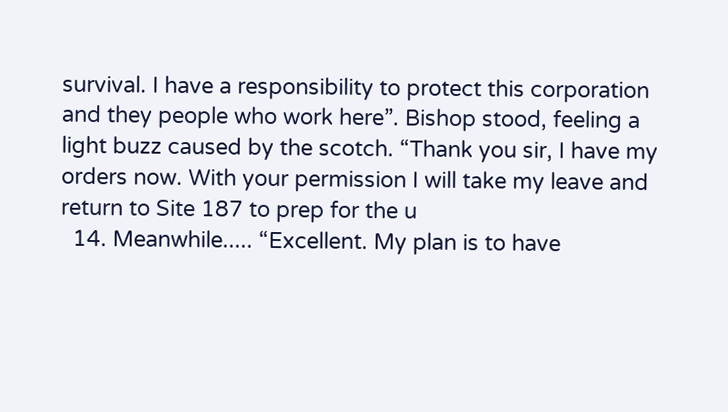survival. I have a responsibility to protect this corporation and they people who work here”. Bishop stood, feeling a light buzz caused by the scotch. “Thank you sir, I have my orders now. With your permission I will take my leave and return to Site 187 to prep for the u
  14. Meanwhile..... “Excellent. My plan is to have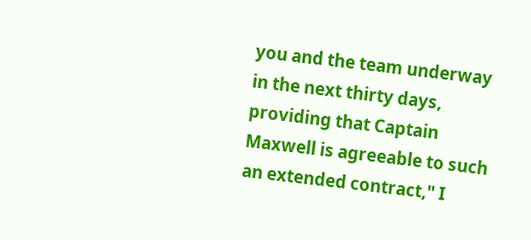you and the team underway in the next thirty days, providing that Captain Maxwell is agreeable to such an extended contract," I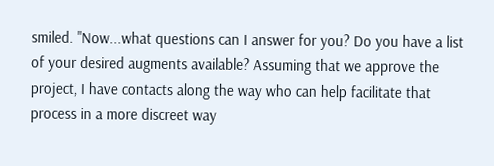smiled. "Now...what questions can I answer for you? Do you have a list of your desired augments available? Assuming that we approve the project, I have contacts along the way who can help facilitate that process in a more discreet way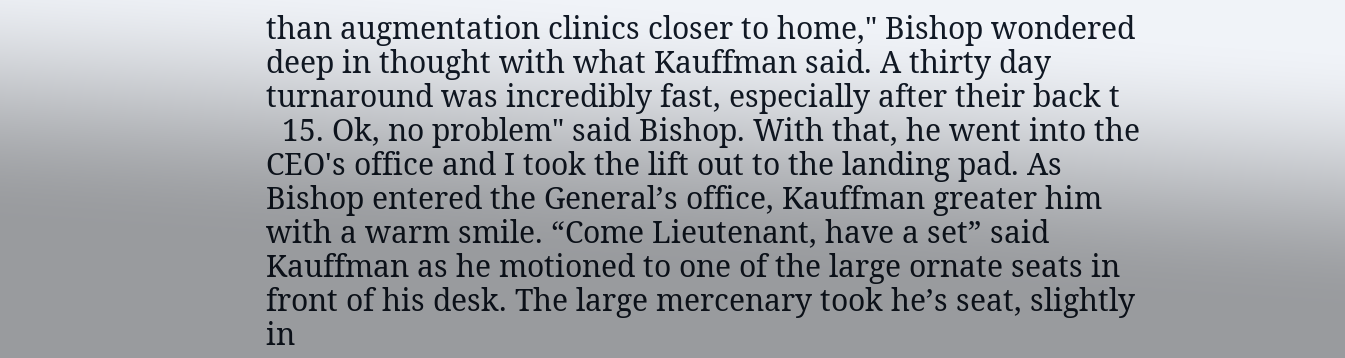than augmentation clinics closer to home," Bishop wondered deep in thought with what Kauffman said. A thirty day turnaround was incredibly fast, especially after their back t
  15. Ok, no problem" said Bishop. With that, he went into the CEO's office and I took the lift out to the landing pad. As Bishop entered the General’s office, Kauffman greater him with a warm smile. “Come Lieutenant, have a set” said Kauffman as he motioned to one of the large ornate seats in front of his desk. The large mercenary took he’s seat, slightly in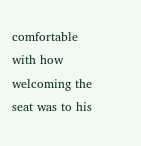comfortable with how welcoming the seat was to his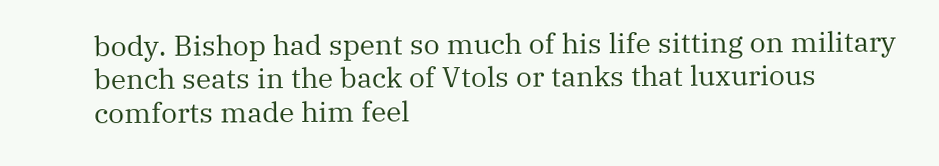body. Bishop had spent so much of his life sitting on military bench seats in the back of Vtols or tanks that luxurious comforts made him feel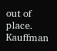out of place. Kauffman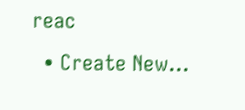reac
  • Create New...